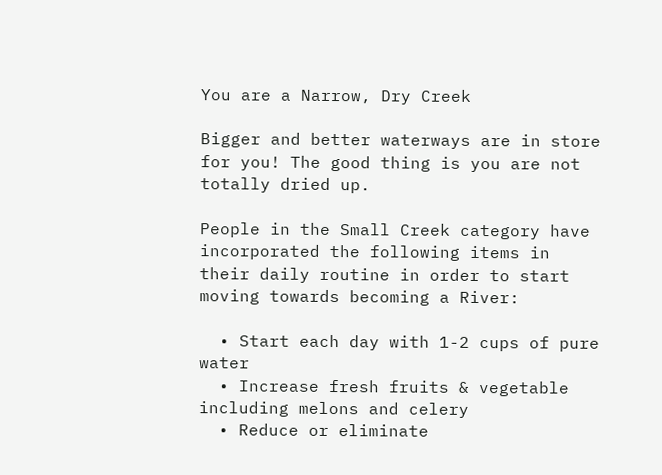You are a Narrow, Dry Creek

Bigger and better waterways are in store for you! The good thing is you are not totally dried up.

People in the Small Creek category have incorporated the following items in their daily routine in order to start moving towards becoming a River:

  • Start each day with 1-2 cups of pure water
  • Increase fresh fruits & vegetable including melons and celery
  • Reduce or eliminate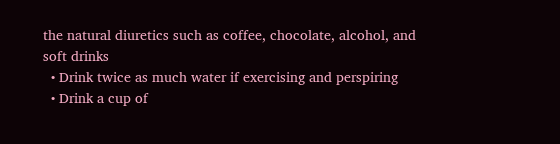the natural diuretics such as coffee, chocolate, alcohol, and soft drinks
  • Drink twice as much water if exercising and perspiring
  • Drink a cup of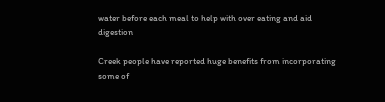water before each meal to help with over eating and aid digestion

Creek people have reported huge benefits from incorporating some of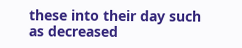these into their day such as decreased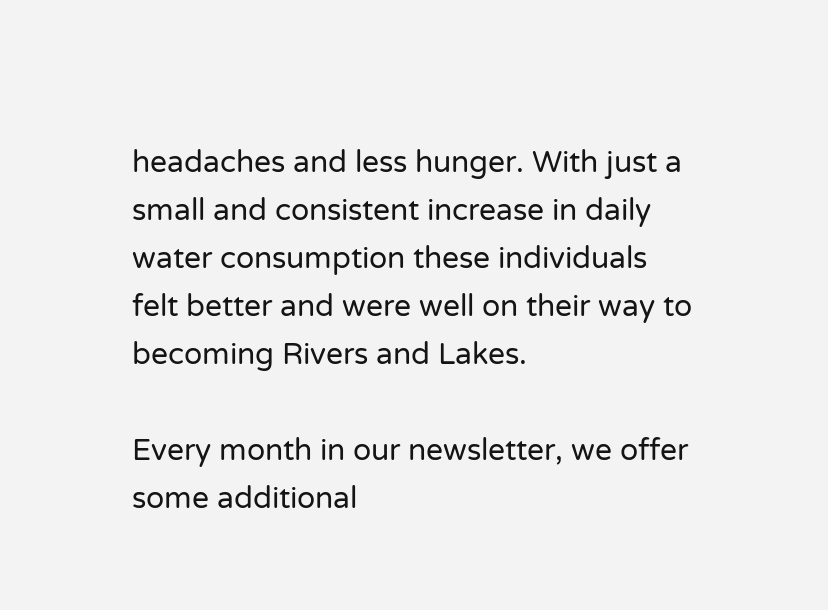headaches and less hunger. With just a small and consistent increase in daily water consumption these individuals felt better and were well on their way to becoming Rivers and Lakes.

Every month in our newsletter, we offer some additional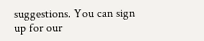suggestions. You can sign up for our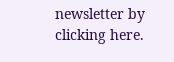newsletter by clicking here.